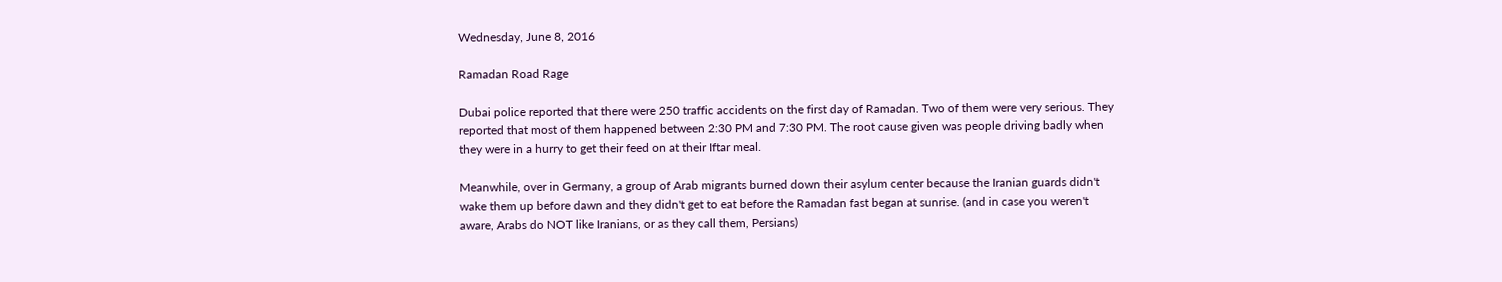Wednesday, June 8, 2016

Ramadan Road Rage

Dubai police reported that there were 250 traffic accidents on the first day of Ramadan. Two of them were very serious. They reported that most of them happened between 2:30 PM and 7:30 PM. The root cause given was people driving badly when they were in a hurry to get their feed on at their Iftar meal.

Meanwhile, over in Germany, a group of Arab migrants burned down their asylum center because the Iranian guards didn't wake them up before dawn and they didn't get to eat before the Ramadan fast began at sunrise. (and in case you weren't aware, Arabs do NOT like Iranians, or as they call them, Persians)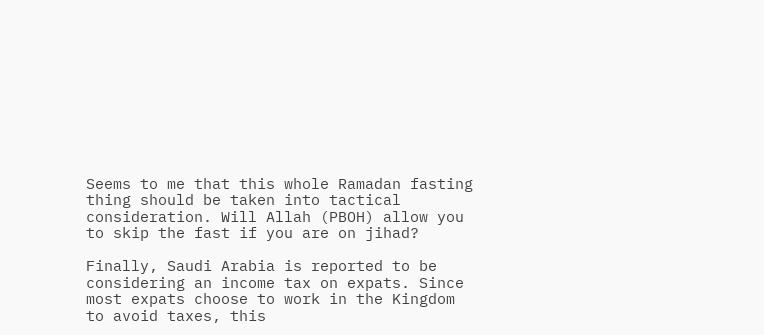Seems to me that this whole Ramadan fasting thing should be taken into tactical consideration. Will Allah (PBOH) allow you to skip the fast if you are on jihad?

Finally, Saudi Arabia is reported to be considering an income tax on expats. Since most expats choose to work in the Kingdom to avoid taxes, this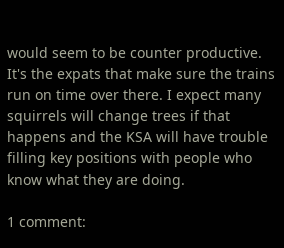would seem to be counter productive. It's the expats that make sure the trains run on time over there. I expect many squirrels will change trees if that happens and the KSA will have trouble filling key positions with people who know what they are doing.

1 comment: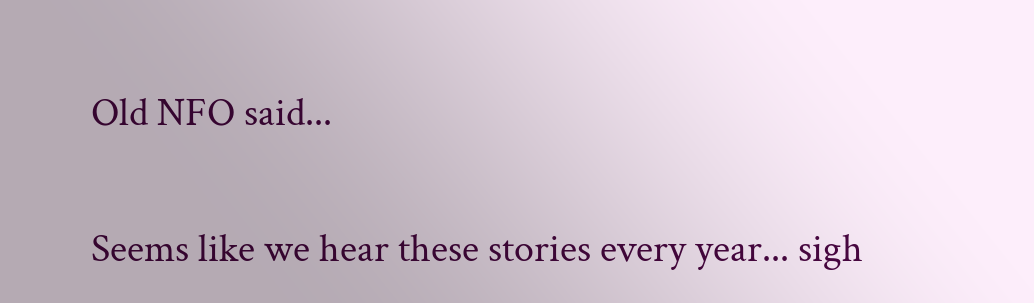Old NFO said...

Seems like we hear these stories every year... sigh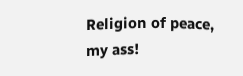Religion of peace, my ass!